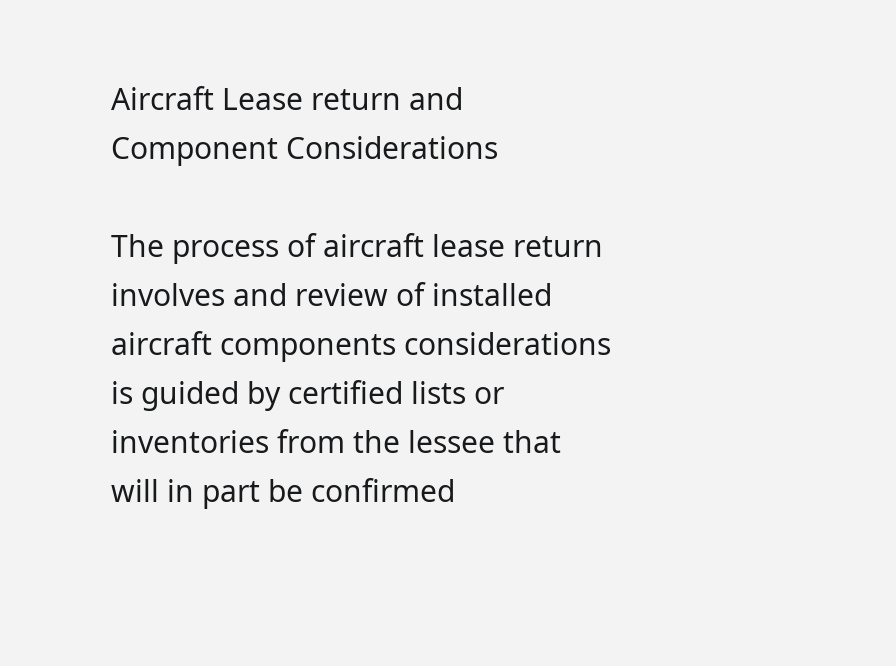Aircraft Lease return and Component Considerations

The process of aircraft lease return involves and review of installed aircraft components considerations is guided by certified lists or inventories from the lessee that will in part be confirmed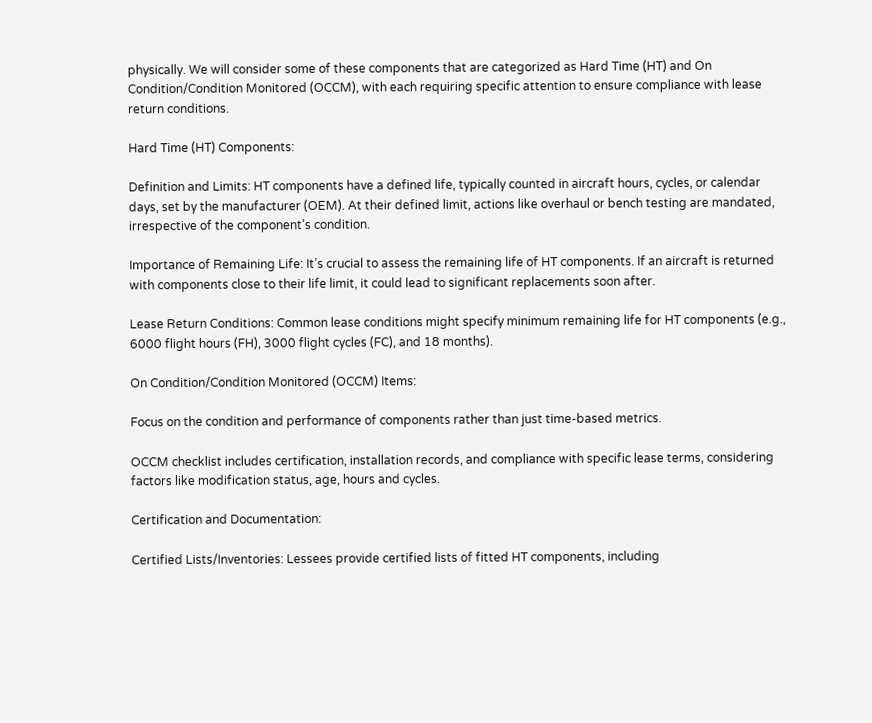physically. We will consider some of these components that are categorized as Hard Time (HT) and On Condition/Condition Monitored (OCCM), with each requiring specific attention to ensure compliance with lease return conditions.

Hard Time (HT) Components:

Definition and Limits: HT components have a defined life, typically counted in aircraft hours, cycles, or calendar days, set by the manufacturer (OEM). At their defined limit, actions like overhaul or bench testing are mandated, irrespective of the component’s condition.

Importance of Remaining Life: It’s crucial to assess the remaining life of HT components. If an aircraft is returned with components close to their life limit, it could lead to significant replacements soon after.

Lease Return Conditions: Common lease conditions might specify minimum remaining life for HT components (e.g., 6000 flight hours (FH), 3000 flight cycles (FC), and 18 months).

On Condition/Condition Monitored (OCCM) Items:

Focus on the condition and performance of components rather than just time-based metrics.

OCCM checklist includes certification, installation records, and compliance with specific lease terms, considering factors like modification status, age, hours and cycles.

Certification and Documentation:

Certified Lists/Inventories: Lessees provide certified lists of fitted HT components, including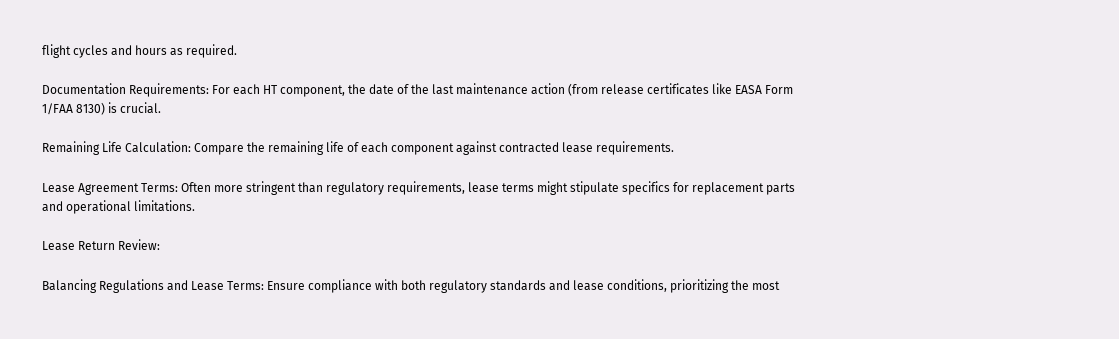flight cycles and hours as required.

Documentation Requirements: For each HT component, the date of the last maintenance action (from release certificates like EASA Form 1/FAA 8130) is crucial.

Remaining Life Calculation: Compare the remaining life of each component against contracted lease requirements.

Lease Agreement Terms: Often more stringent than regulatory requirements, lease terms might stipulate specifics for replacement parts and operational limitations.

Lease Return Review:

Balancing Regulations and Lease Terms: Ensure compliance with both regulatory standards and lease conditions, prioritizing the most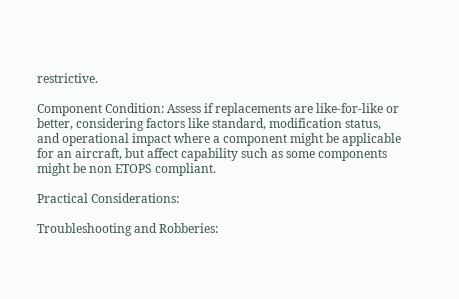restrictive.

Component Condition: Assess if replacements are like-for-like or better, considering factors like standard, modification status, and operational impact where a component might be applicable for an aircraft, but affect capability such as some components might be non ETOPS compliant.

Practical Considerations:

Troubleshooting and Robberies: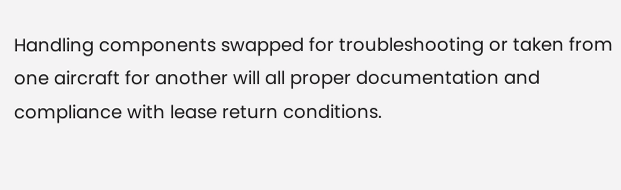Handling components swapped for troubleshooting or taken from one aircraft for another will all proper documentation and compliance with lease return conditions.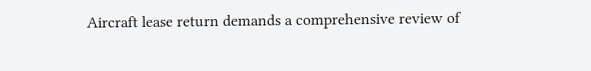Aircraft lease return demands a comprehensive review of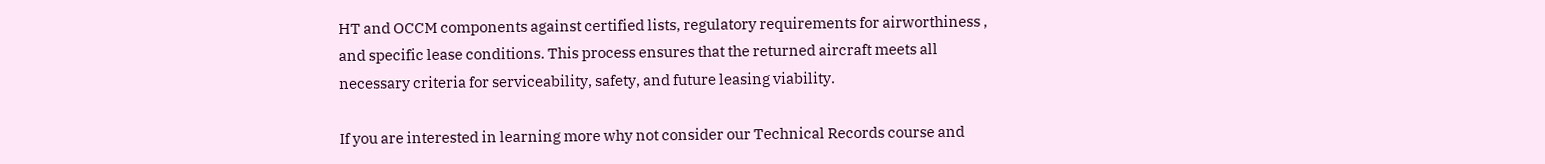HT and OCCM components against certified lists, regulatory requirements for airworthiness , and specific lease conditions. This process ensures that the returned aircraft meets all necessary criteria for serviceability, safety, and future leasing viability.

If you are interested in learning more why not consider our Technical Records course and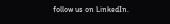follow us on LinkedIn.